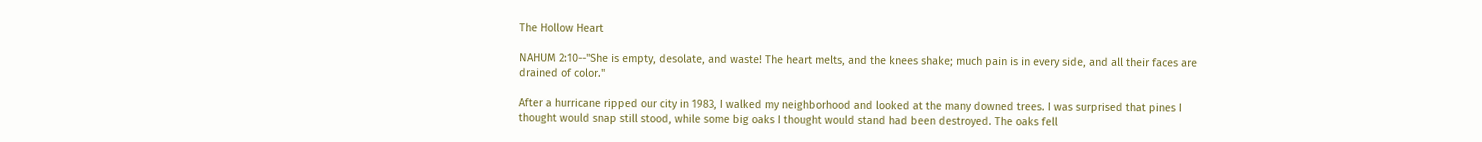The Hollow Heart

NAHUM 2:10--"She is empty, desolate, and waste! The heart melts, and the knees shake; much pain is in every side, and all their faces are drained of color."

After a hurricane ripped our city in 1983, I walked my neighborhood and looked at the many downed trees. I was surprised that pines I thought would snap still stood, while some big oaks I thought would stand had been destroyed. The oaks fell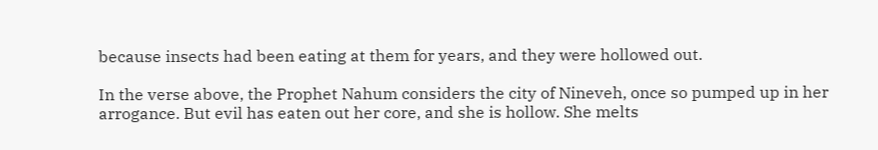because insects had been eating at them for years, and they were hollowed out.

In the verse above, the Prophet Nahum considers the city of Nineveh, once so pumped up in her arrogance. But evil has eaten out her core, and she is hollow. She melts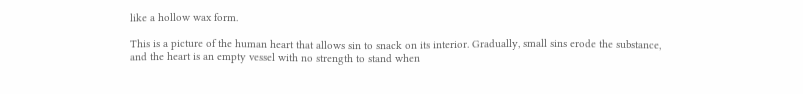like a hollow wax form.

This is a picture of the human heart that allows sin to snack on its interior. Gradually, small sins erode the substance, and the heart is an empty vessel with no strength to stand when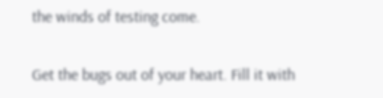the winds of testing come.

Get the bugs out of your heart. Fill it with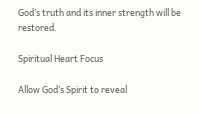God’s truth and its inner strength will be restored.

Spiritual Heart Focus

Allow God’s Spirit to reveal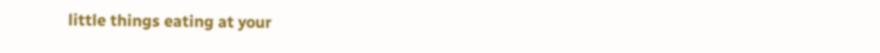little things eating at your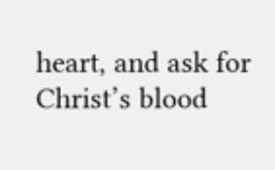heart, and ask for Christ’s blood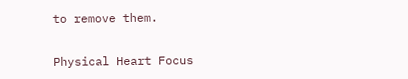to remove them.

Physical Heart Focus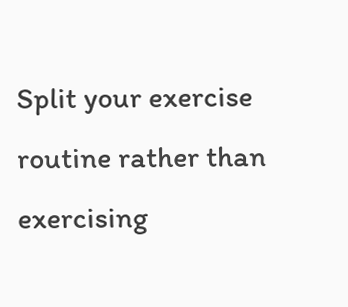Split your exercise routine rather than exercising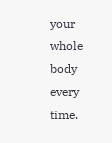your whole body every time.